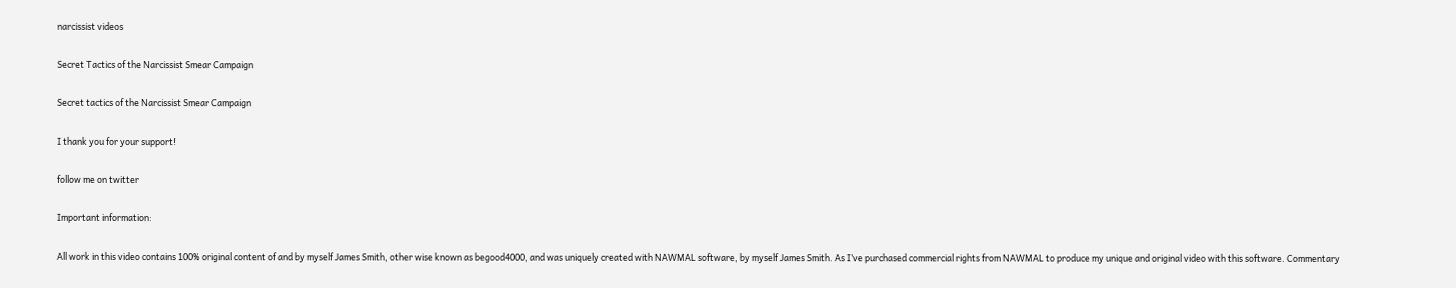narcissist videos

Secret Tactics of the Narcissist Smear Campaign

Secret tactics of the Narcissist Smear Campaign

I thank you for your support!

follow me on twitter

Important information:

All work in this video contains 100% original content of and by myself James Smith, other wise known as begood4000, and was uniquely created with NAWMAL software, by myself James Smith. As I’ve purchased commercial rights from NAWMAL to produce my unique and original video with this software. Commentary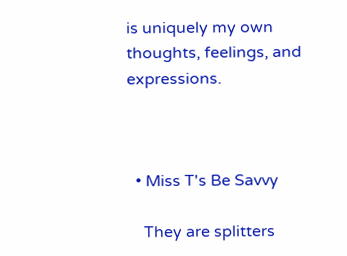is uniquely my own thoughts, feelings, and expressions.



  • Miss T's Be Savvy

    They are splitters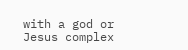with a god or Jesus complex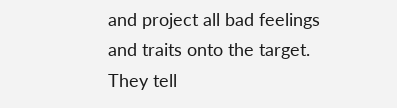and project all bad feelings and traits onto the target. They tell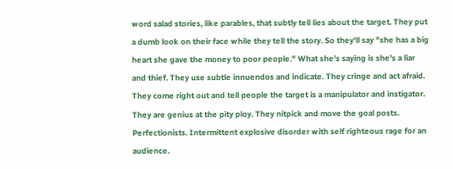word salad stories, like parables, that subtly tell lies about the target. They put a dumb look on their face while they tell the story. So they'll say "she has a big heart she gave the money to poor people." What she's saying is she's a liar and thief. They use subtle innuendos and indicate. They cringe and act afraid. They come right out and tell people the target is a manipulator and instigator. They are genius at the pity ploy. They nitpick and move the goal posts. Perfectionists. Intermittent explosive disorder with self righteous rage for an audience.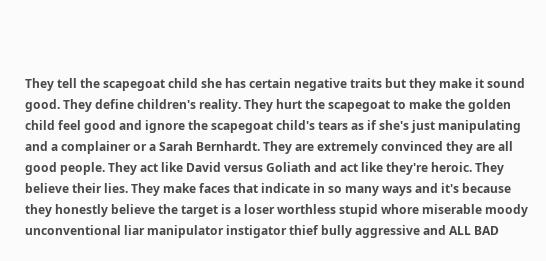They tell the scapegoat child she has certain negative traits but they make it sound good. They define children's reality. They hurt the scapegoat to make the golden child feel good and ignore the scapegoat child's tears as if she's just manipulating and a complainer or a Sarah Bernhardt. They are extremely convinced they are all good people. They act like David versus Goliath and act like they're heroic. They believe their lies. They make faces that indicate in so many ways and it's because they honestly believe the target is a loser worthless stupid whore miserable moody unconventional liar manipulator instigator thief bully aggressive and ALL BAD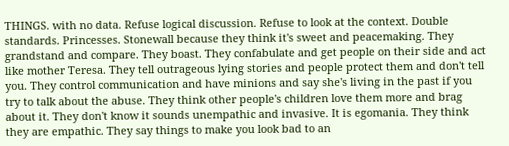THINGS. with no data. Refuse logical discussion. Refuse to look at the context. Double standards. Princesses. Stonewall because they think it's sweet and peacemaking. They grandstand and compare. They boast. They confabulate and get people on their side and act like mother Teresa. They tell outrageous lying stories and people protect them and don't tell you. They control communication and have minions and say she's living in the past if you try to talk about the abuse. They think other people's children love them more and brag about it. They don't know it sounds unempathic and invasive. It is egomania. They think they are empathic. They say things to make you look bad to an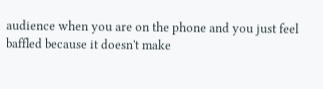audience when you are on the phone and you just feel baffled because it doesn't make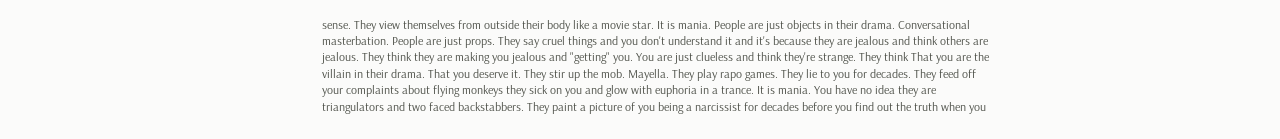sense. They view themselves from outside their body like a movie star. It is mania. People are just objects in their drama. Conversational masterbation. People are just props. They say cruel things and you don't understand it and it's because they are jealous and think others are jealous. They think they are making you jealous and "getting" you. You are just clueless and think they're strange. They think That you are the villain in their drama. That you deserve it. They stir up the mob. Mayella. They play rapo games. They lie to you for decades. They feed off your complaints about flying monkeys they sick on you and glow with euphoria in a trance. It is mania. You have no idea they are triangulators and two faced backstabbers. They paint a picture of you being a narcissist for decades before you find out the truth when you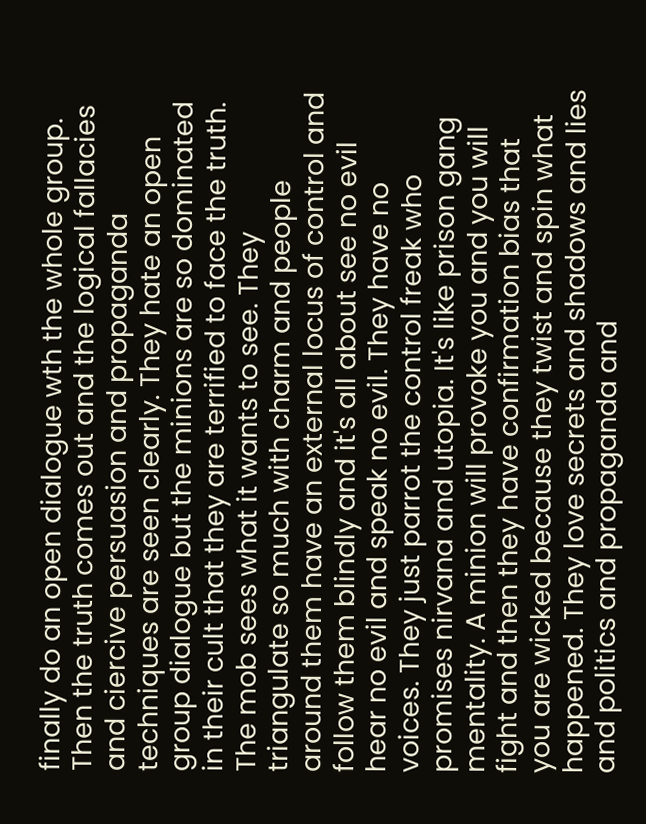finally do an open dialogue wth the whole group. Then the truth comes out and the logical fallacies and ciercive persuasion and propaganda techniques are seen clearly. They hate an open group dialogue but the minions are so dominated in their cult that they are terrified to face the truth. The mob sees what it wants to see. They triangulate so much with charm and people around them have an external locus of control and follow them blindly and it's all about see no evil hear no evil and speak no evil. They have no voices. They just parrot the control freak who promises nirvana and utopia. It's like prison gang mentality. A minion will provoke you and you will fight and then they have confirmation bias that you are wicked because they twist and spin what happened. They love secrets and shadows and lies and politics and propaganda and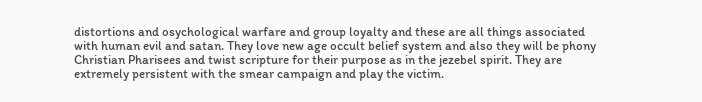distortions and osychological warfare and group loyalty and these are all things associated with human evil and satan. They love new age occult belief system and also they will be phony Christian Pharisees and twist scripture for their purpose as in the jezebel spirit. They are extremely persistent with the smear campaign and play the victim.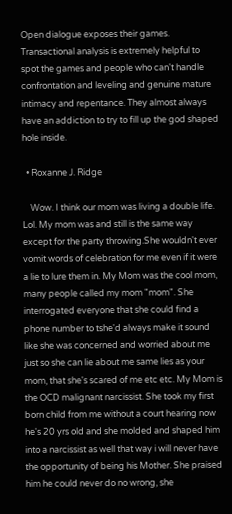Open dialogue exposes their games. Transactional analysis is extremely helpful to spot the games and people who can't handle confrontation and leveling and genuine mature intimacy and repentance. They almost always have an addiction to try to fill up the god shaped hole inside.

  • Roxanne J. Ridge

    Wow. I think our mom was living a double life. Lol. My mom was and still is the same way except for the party throwing.She wouldn't ever vomit words of celebration for me even if it were a lie to lure them in. My Mom was the cool mom, many people called my mom "mom". She interrogated everyone that she could find a phone number to tshe'd always make it sound like she was concerned and worried about me just so she can lie about me same lies as your mom, that she's scared of me etc etc. My Mom is the OCD malignant narcissist. She took my first born child from me without a court hearing now he's 20 yrs old and she molded and shaped him into a narcissist as well that way i will never have the opportunity of being his Mother. She praised him he could never do no wrong, she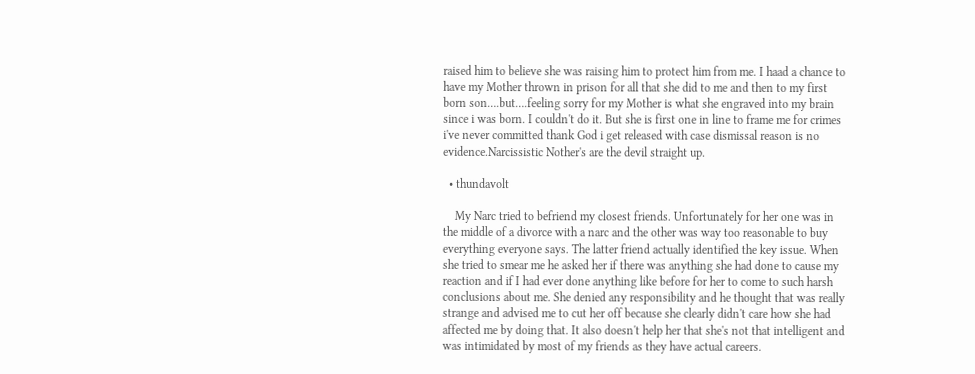raised him to believe she was raising him to protect him from me. I haad a chance to have my Mother thrown in prison for all that she did to me and then to my first born son….but….feeling sorry for my Mother is what she engraved into my brain since i was born. I couldn't do it. But she is first one in line to frame me for crimes i've never committed thank God i get released with case dismissal reason is no evidence.Narcissistic Nother's are the devil straight up.

  • thundavolt

    My Narc tried to befriend my closest friends. Unfortunately for her one was in the middle of a divorce with a narc and the other was way too reasonable to buy everything everyone says. The latter friend actually identified the key issue. When she tried to smear me he asked her if there was anything she had done to cause my reaction and if I had ever done anything like before for her to come to such harsh conclusions about me. She denied any responsibility and he thought that was really strange and advised me to cut her off because she clearly didn't care how she had affected me by doing that. It also doesn't help her that she's not that intelligent and was intimidated by most of my friends as they have actual careers.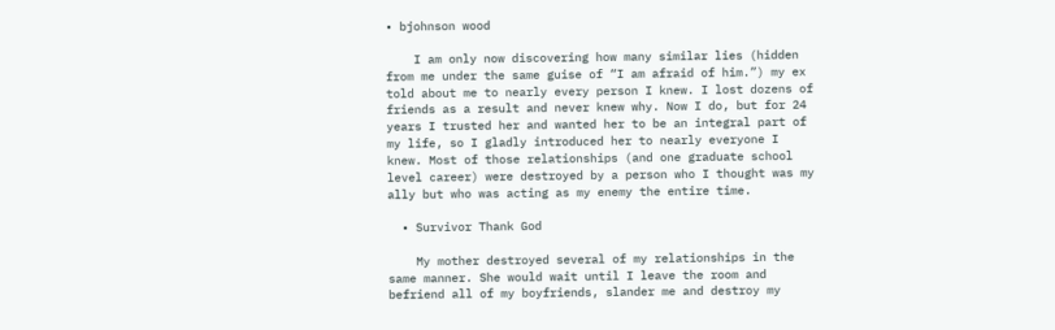• bjohnson wood

    I am only now discovering how many similar lies (hidden from me under the same guise of “I am afraid of him.”) my ex told about me to nearly every person I knew. I lost dozens of friends as a result and never knew why. Now I do, but for 24 years I trusted her and wanted her to be an integral part of my life, so I gladly introduced her to nearly everyone I knew. Most of those relationships (and one graduate school level career) were destroyed by a person who I thought was my ally but who was acting as my enemy the entire time.

  • Survivor Thank God

    My mother destroyed several of my relationships in the same manner. She would wait until I leave the room and befriend all of my boyfriends, slander me and destroy my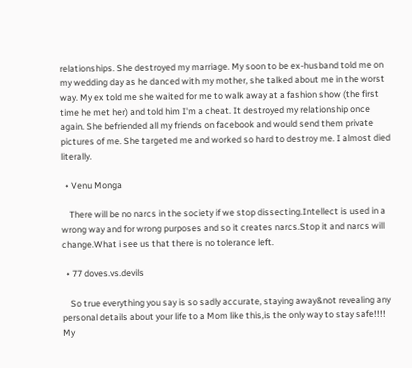relationships. She destroyed my marriage. My soon to be ex-husband told me on my wedding day as he danced with my mother, she talked about me in the worst way. My ex told me she waited for me to walk away at a fashion show (the first time he met her) and told him I'm a cheat. It destroyed my relationship once again. She befriended all my friends on facebook and would send them private pictures of me. She targeted me and worked so hard to destroy me. I almost died literally.

  • Venu Monga

    There will be no narcs in the society if we stop dissecting.Intellect is used in a wrong way and for wrong purposes and so it creates narcs.Stop it and narcs will change.What i see us that there is no tolerance left.

  • 77 doves.vs.devils

    So true everything you say is so sadly accurate, staying away&not revealing any personal details about your life to a Mom like this,is the only way to stay safe!!!! My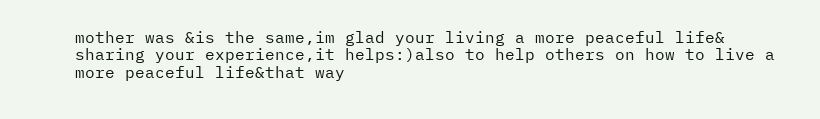mother was &is the same,im glad your living a more peaceful life& sharing your experience,it helps:)also to help others on how to live a more peaceful life&that way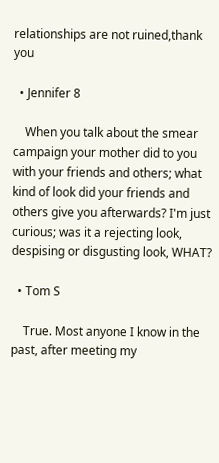relationships are not ruined,thank you

  • Jennifer 8

    When you talk about the smear campaign your mother did to you with your friends and others; what kind of look did your friends and others give you afterwards? I'm just curious; was it a rejecting look, despising or disgusting look, WHAT?

  • Tom S

    True. Most anyone I know in the past, after meeting my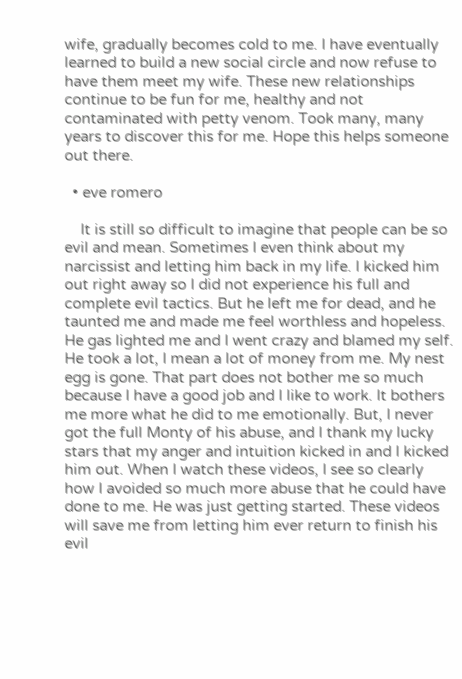wife, gradually becomes cold to me. I have eventually learned to build a new social circle and now refuse to have them meet my wife. These new relationships continue to be fun for me, healthy and not contaminated with petty venom. Took many, many years to discover this for me. Hope this helps someone out there.

  • eve romero

    It is still so difficult to imagine that people can be so evil and mean. Sometimes I even think about my narcissist and letting him back in my life. I kicked him out right away so I did not experience his full and complete evil tactics. But he left me for dead, and he taunted me and made me feel worthless and hopeless. He gas lighted me and I went crazy and blamed my self. He took a lot, I mean a lot of money from me. My nest egg is gone. That part does not bother me so much because I have a good job and I like to work. It bothers me more what he did to me emotionally. But, I never got the full Monty of his abuse, and I thank my lucky stars that my anger and intuition kicked in and I kicked him out. When I watch these videos, I see so clearly how I avoided so much more abuse that he could have done to me. He was just getting started. These videos will save me from letting him ever return to finish his evil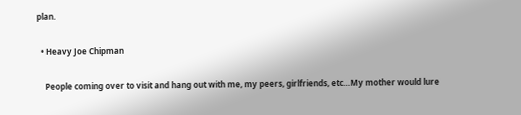plan.

  • Heavy Joe Chipman

    People coming over to visit and hang out with me, my peers, girlfriends, etc…My mother would lure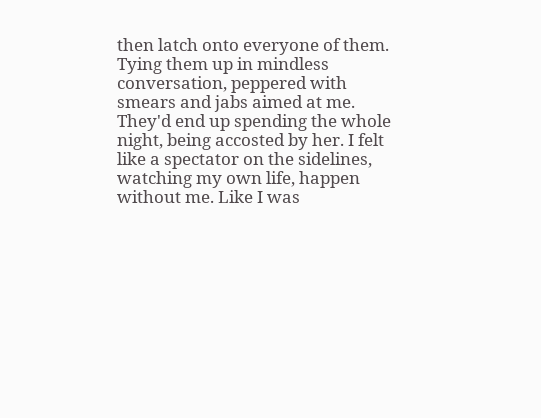then latch onto everyone of them. Tying them up in mindless conversation, peppered with smears and jabs aimed at me. They'd end up spending the whole night, being accosted by her. I felt like a spectator on the sidelines, watching my own life, happen without me. Like I was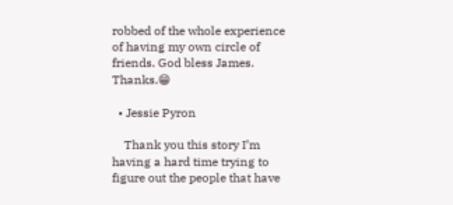robbed of the whole experience of having my own circle of friends. God bless James. Thanks.😁

  • Jessie Pyron

    Thank you this story I’m having a hard time trying to figure out the people that have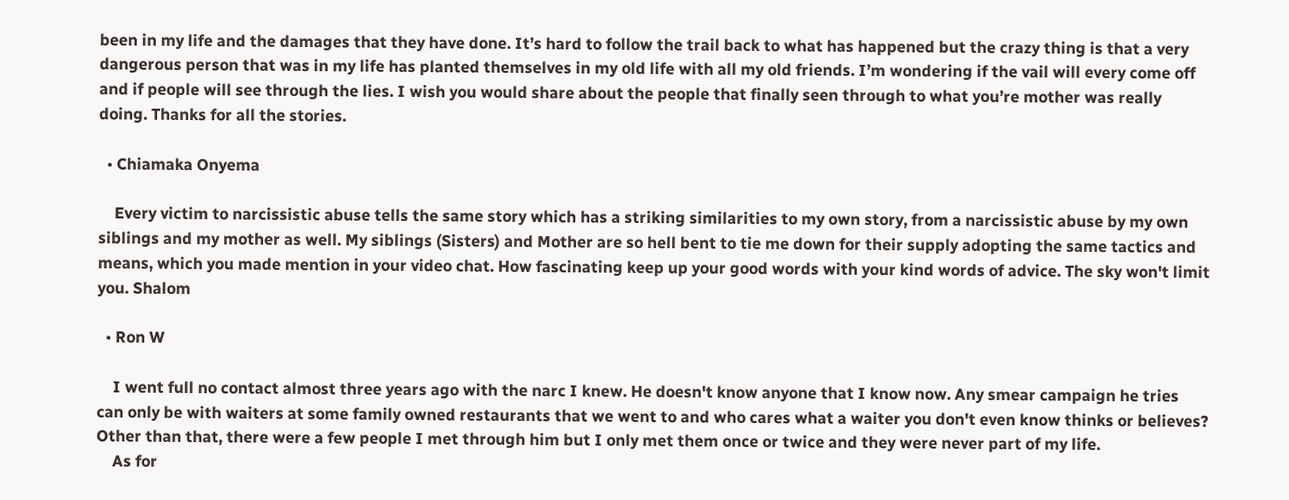been in my life and the damages that they have done. It’s hard to follow the trail back to what has happened but the crazy thing is that a very dangerous person that was in my life has planted themselves in my old life with all my old friends. I’m wondering if the vail will every come off and if people will see through the lies. I wish you would share about the people that finally seen through to what you’re mother was really doing. Thanks for all the stories.

  • Chiamaka Onyema

    Every victim to narcissistic abuse tells the same story which has a striking similarities to my own story, from a narcissistic abuse by my own siblings and my mother as well. My siblings (Sisters) and Mother are so hell bent to tie me down for their supply adopting the same tactics and means, which you made mention in your video chat. How fascinating keep up your good words with your kind words of advice. The sky won't limit you. Shalom

  • Ron W

    I went full no contact almost three years ago with the narc I knew. He doesn't know anyone that I know now. Any smear campaign he tries can only be with waiters at some family owned restaurants that we went to and who cares what a waiter you don't even know thinks or believes? Other than that, there were a few people I met through him but I only met them once or twice and they were never part of my life.
    As for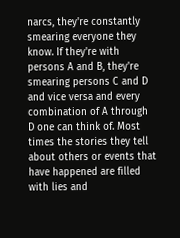narcs, they're constantly smearing everyone they know. If they're with persons A and B, they're smearing persons C and D and vice versa and every combination of A through D one can think of. Most times the stories they tell about others or events that have happened are filled with lies and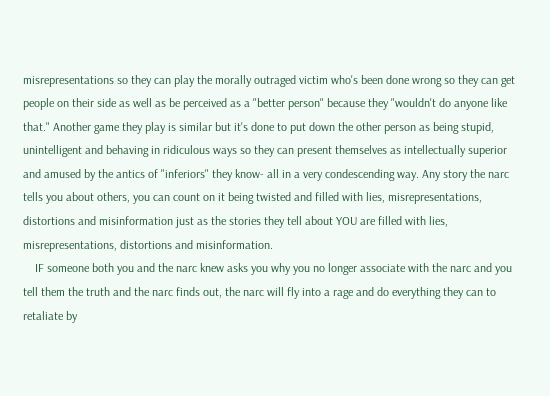misrepresentations so they can play the morally outraged victim who's been done wrong so they can get people on their side as well as be perceived as a "better person" because they "wouldn't do anyone like that." Another game they play is similar but it's done to put down the other person as being stupid, unintelligent and behaving in ridiculous ways so they can present themselves as intellectually superior and amused by the antics of "inferiors" they know- all in a very condescending way. Any story the narc tells you about others, you can count on it being twisted and filled with lies, misrepresentations, distortions and misinformation just as the stories they tell about YOU are filled with lies, misrepresentations, distortions and misinformation.
    IF someone both you and the narc knew asks you why you no longer associate with the narc and you tell them the truth and the narc finds out, the narc will fly into a rage and do everything they can to retaliate by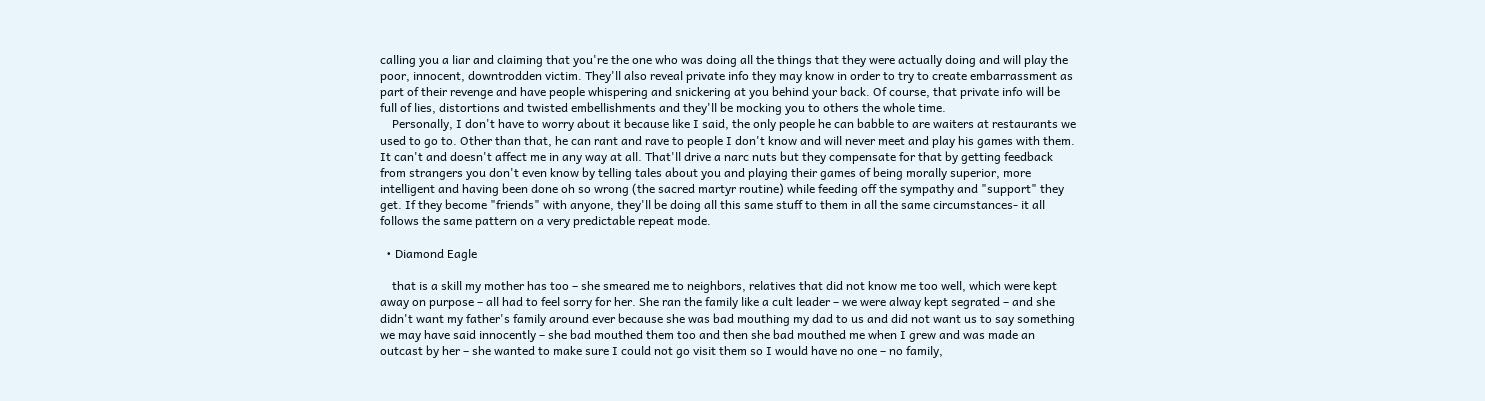calling you a liar and claiming that you're the one who was doing all the things that they were actually doing and will play the poor, innocent, downtrodden victim. They'll also reveal private info they may know in order to try to create embarrassment as part of their revenge and have people whispering and snickering at you behind your back. Of course, that private info will be full of lies, distortions and twisted embellishments and they'll be mocking you to others the whole time.
    Personally, I don't have to worry about it because like I said, the only people he can babble to are waiters at restaurants we used to go to. Other than that, he can rant and rave to people I don't know and will never meet and play his games with them. It can't and doesn't affect me in any way at all. That'll drive a narc nuts but they compensate for that by getting feedback from strangers you don't even know by telling tales about you and playing their games of being morally superior, more intelligent and having been done oh so wrong (the sacred martyr routine) while feeding off the sympathy and "support" they get. If they become "friends" with anyone, they'll be doing all this same stuff to them in all the same circumstances- it all follows the same pattern on a very predictable repeat mode.

  • Diamond Eagle

    that is a skill my mother has too – she smeared me to neighbors, relatives that did not know me too well, which were kept away on purpose – all had to feel sorry for her. She ran the family like a cult leader – we were alway kept segrated – and she didn't want my father's family around ever because she was bad mouthing my dad to us and did not want us to say something we may have said innocently – she bad mouthed them too and then she bad mouthed me when I grew and was made an outcast by her – she wanted to make sure I could not go visit them so I would have no one – no family,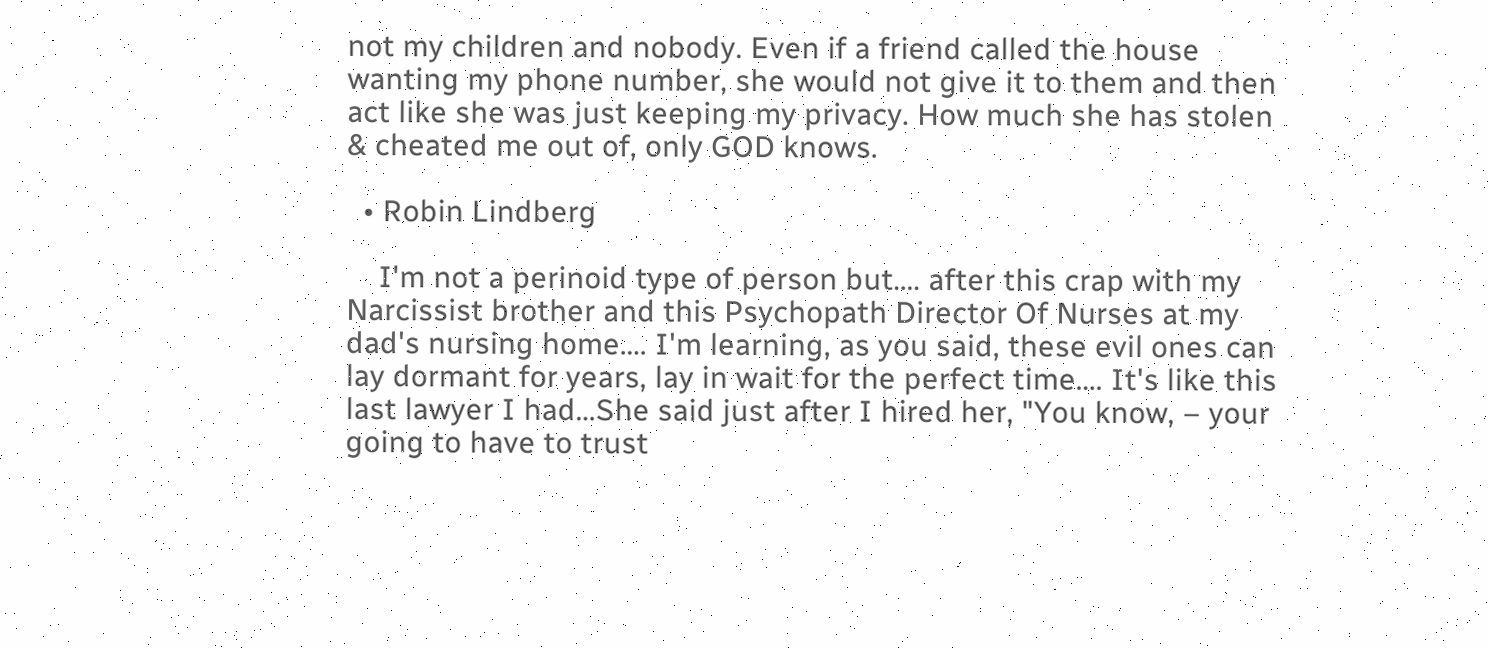not my children and nobody. Even if a friend called the house wanting my phone number, she would not give it to them and then act like she was just keeping my privacy. How much she has stolen & cheated me out of, only GOD knows.

  • Robin Lindberg

    I'm not a perinoid type of person but…. after this crap with my Narcissist brother and this Psychopath Director Of Nurses at my dad's nursing home…. I'm learning, as you said, these evil ones can lay dormant for years, lay in wait for the perfect time…. It's like this last lawyer I had…She said just after I hired her, "You know, – your going to have to trust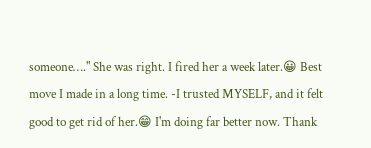someone…." She was right. I fired her a week later.😀 Best move I made in a long time. -I trusted MYSELF, and it felt good to get rid of her.😁 I'm doing far better now. Thank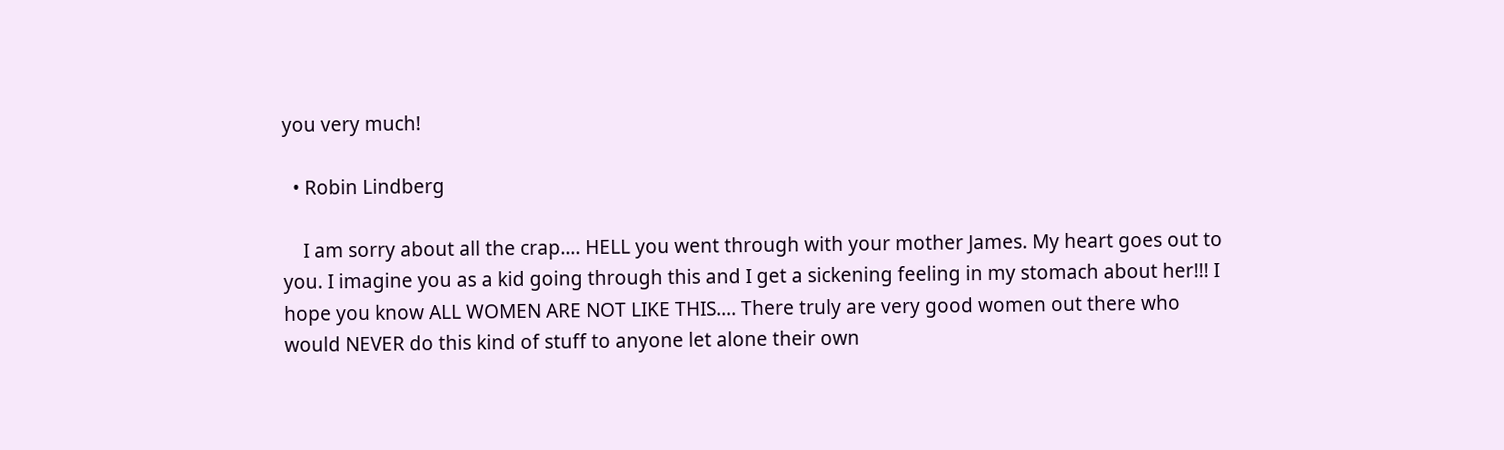you very much!

  • Robin Lindberg

    I am sorry about all the crap…. HELL you went through with your mother James. My heart goes out to you. I imagine you as a kid going through this and I get a sickening feeling in my stomach about her!!! I hope you know ALL WOMEN ARE NOT LIKE THIS…. There truly are very good women out there who would NEVER do this kind of stuff to anyone let alone their own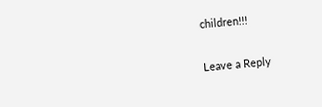children!!!

Leave a Reply